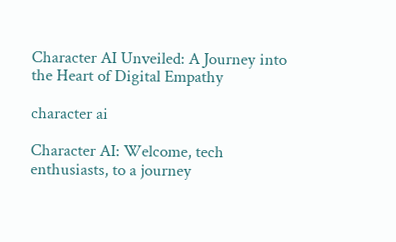Character AI Unveiled: A Journey into the Heart of Digital Empathy

character ai

Character AI: Welcome, tech enthusiasts, to a journey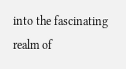into the fascinating realm of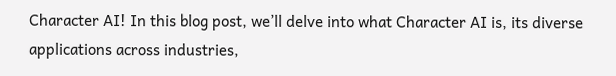Character AI! In this blog post, we’ll delve into what Character AI is, its diverse applications across industries,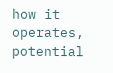how it operates, potential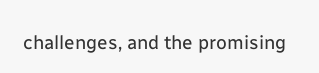challenges, and the promising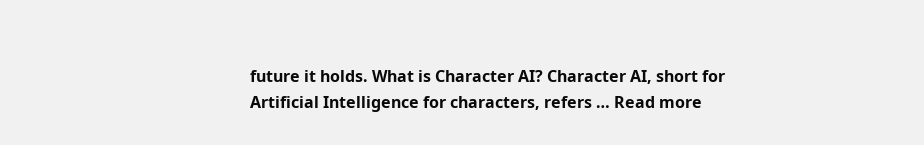future it holds. What is Character AI? Character AI, short for Artificial Intelligence for characters, refers … Read more